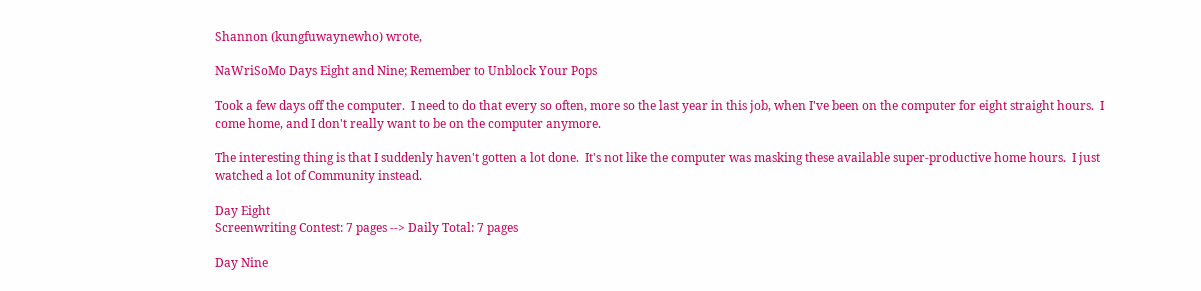Shannon (kungfuwaynewho) wrote,

NaWriSoMo Days Eight and Nine; Remember to Unblock Your Pops

Took a few days off the computer.  I need to do that every so often, more so the last year in this job, when I've been on the computer for eight straight hours.  I come home, and I don't really want to be on the computer anymore.

The interesting thing is that I suddenly haven't gotten a lot done.  It's not like the computer was masking these available super-productive home hours.  I just watched a lot of Community instead.

Day Eight
Screenwriting Contest: 7 pages --> Daily Total: 7 pages

Day Nine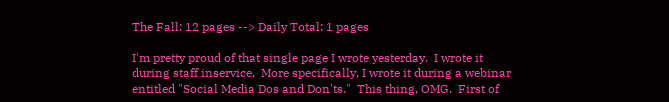The Fall: 12 pages --> Daily Total: 1 pages

I'm pretty proud of that single page I wrote yesterday.  I wrote it during staff inservice.  More specifically, I wrote it during a webinar entitled "Social Media Dos and Don'ts."  This thing, OMG.  First of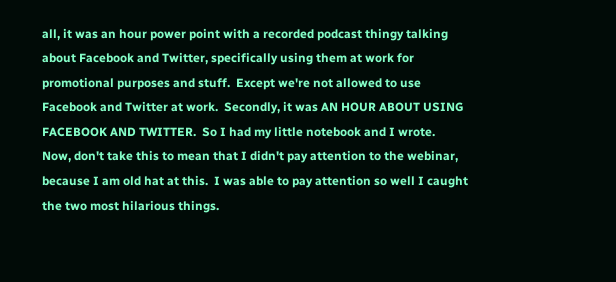all, it was an hour power point with a recorded podcast thingy talking about Facebook and Twitter, specifically using them at work for promotional purposes and stuff.  Except we're not allowed to use Facebook and Twitter at work.  Secondly, it was AN HOUR ABOUT USING FACEBOOK AND TWITTER.  So I had my little notebook and I wrote.  Now, don't take this to mean that I didn't pay attention to the webinar, because I am old hat at this.  I was able to pay attention so well I caught the two most hilarious things.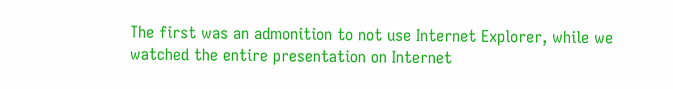The first was an admonition to not use Internet Explorer, while we watched the entire presentation on Internet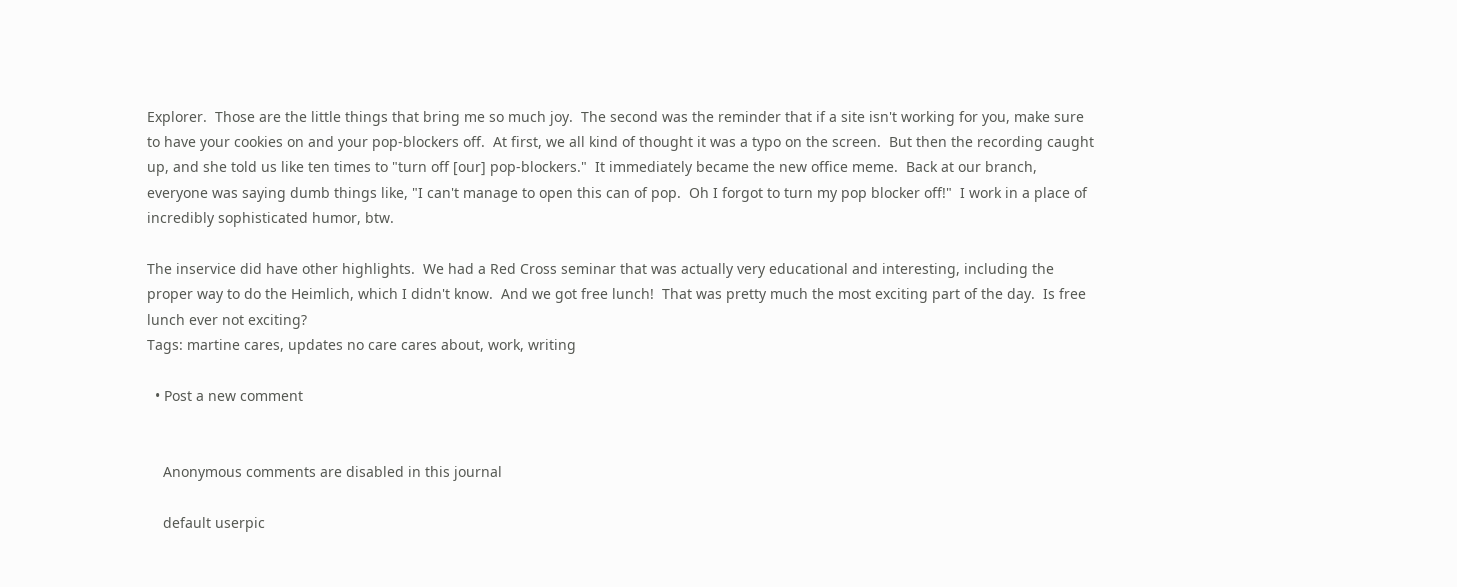Explorer.  Those are the little things that bring me so much joy.  The second was the reminder that if a site isn't working for you, make sure to have your cookies on and your pop-blockers off.  At first, we all kind of thought it was a typo on the screen.  But then the recording caught up, and she told us like ten times to "turn off [our] pop-blockers."  It immediately became the new office meme.  Back at our branch, everyone was saying dumb things like, "I can't manage to open this can of pop.  Oh I forgot to turn my pop blocker off!"  I work in a place of incredibly sophisticated humor, btw.

The inservice did have other highlights.  We had a Red Cross seminar that was actually very educational and interesting, including the proper way to do the Heimlich, which I didn't know.  And we got free lunch!  That was pretty much the most exciting part of the day.  Is free lunch ever not exciting?
Tags: martine cares, updates no care cares about, work, writing

  • Post a new comment


    Anonymous comments are disabled in this journal

    default userpic